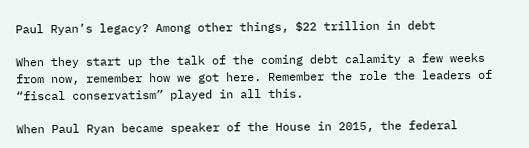Paul Ryan’s legacy? Among other things, $22 trillion in debt

When they start up the talk of the coming debt calamity a few weeks from now, remember how we got here. Remember the role the leaders of “fiscal conservatism” played in all this.

When Paul Ryan became speaker of the House in 2015, the federal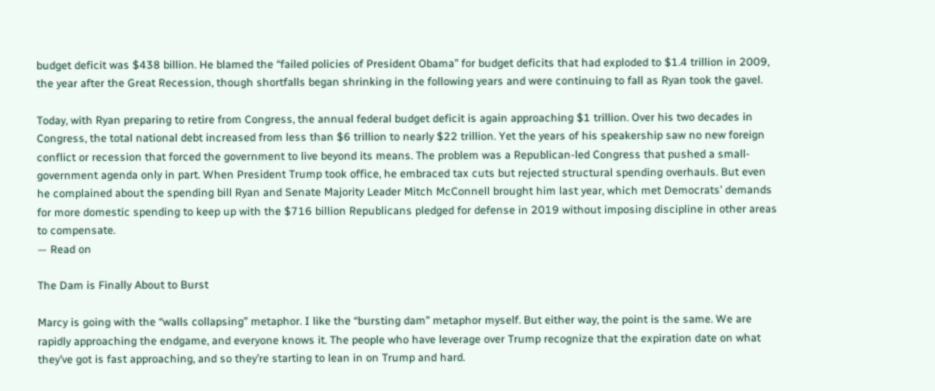budget deficit was $438 billion. He blamed the “failed policies of President Obama” for budget deficits that had exploded to $1.4 trillion in 2009, the year after the Great Recession, though shortfalls began shrinking in the following years and were continuing to fall as Ryan took the gavel.

Today, with Ryan preparing to retire from Congress, the annual federal budget deficit is again approaching $1 trillion. Over his two decades in Congress, the total national debt increased from less than $6 trillion to nearly $22 trillion. Yet the years of his speakership saw no new foreign conflict or recession that forced the government to live beyond its means. The problem was a Republican-led Congress that pushed a small-government agenda only in part. When President Trump took office, he embraced tax cuts but rejected structural spending overhauls. But even he complained about the spending bill Ryan and Senate Majority Leader Mitch McConnell brought him last year, which met Democrats’ demands for more domestic spending to keep up with the $716 billion Republicans pledged for defense in 2019 without imposing discipline in other areas to compensate.
— Read on

The Dam is Finally About to Burst

Marcy is going with the “walls collapsing” metaphor. I like the “bursting dam” metaphor myself. But either way, the point is the same. We are rapidly approaching the endgame, and everyone knows it. The people who have leverage over Trump recognize that the expiration date on what they’ve got is fast approaching, and so they’re starting to lean in on Trump and hard.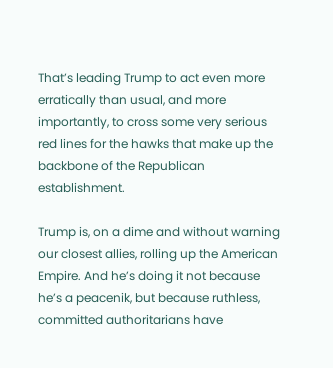That’s leading Trump to act even more erratically than usual, and more importantly, to cross some very serious red lines for the hawks that make up the backbone of the Republican establishment.

Trump is, on a dime and without warning our closest allies, rolling up the American Empire. And he’s doing it not because he’s a peacenik, but because ruthless, committed authoritarians have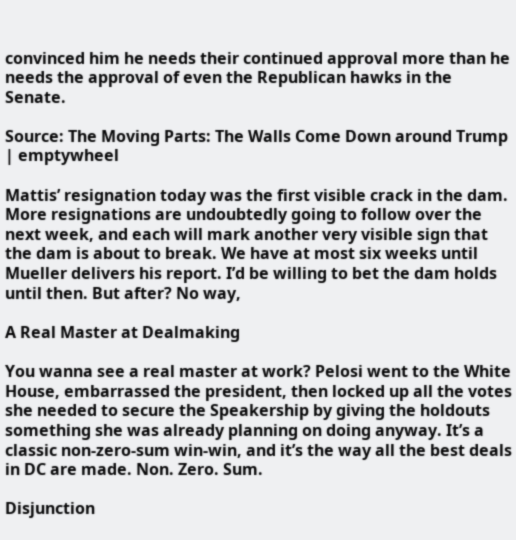convinced him he needs their continued approval more than he needs the approval of even the Republican hawks in the Senate.

Source: The Moving Parts: The Walls Come Down around Trump | emptywheel

Mattis’ resignation today was the first visible crack in the dam. More resignations are undoubtedly going to follow over the next week, and each will mark another very visible sign that the dam is about to break. We have at most six weeks until Mueller delivers his report. I’d be willing to bet the dam holds until then. But after? No way,

A Real Master at Dealmaking

You wanna see a real master at work? Pelosi went to the White House, embarrassed the president, then locked up all the votes she needed to secure the Speakership by giving the holdouts something she was already planning on doing anyway. It’s a classic non-zero-sum win-win, and it’s the way all the best deals in DC are made. Non. Zero. Sum.

Disjunction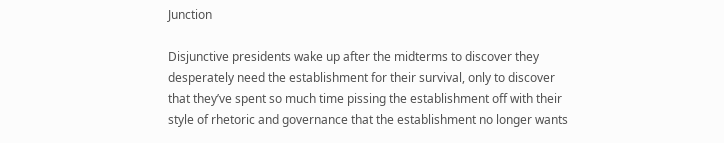Junction

Disjunctive presidents wake up after the midterms to discover they desperately need the establishment for their survival, only to discover that they’ve spent so much time pissing the establishment off with their style of rhetoric and governance that the establishment no longer wants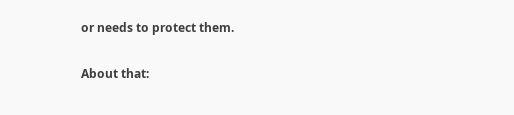or needs to protect them.

About that: